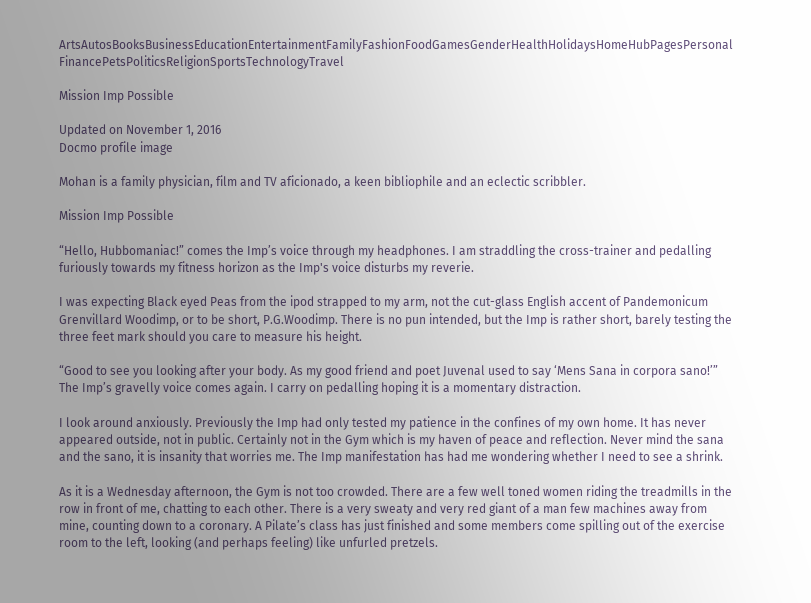ArtsAutosBooksBusinessEducationEntertainmentFamilyFashionFoodGamesGenderHealthHolidaysHomeHubPagesPersonal FinancePetsPoliticsReligionSportsTechnologyTravel

Mission Imp Possible

Updated on November 1, 2016
Docmo profile image

Mohan is a family physician, film and TV aficionado, a keen bibliophile and an eclectic scribbler.

Mission Imp Possible

“Hello, Hubbomaniac!” comes the Imp’s voice through my headphones. I am straddling the cross-trainer and pedalling furiously towards my fitness horizon as the Imp's voice disturbs my reverie.

I was expecting Black eyed Peas from the ipod strapped to my arm, not the cut-glass English accent of Pandemonicum Grenvillard Woodimp, or to be short, P.G.Woodimp. There is no pun intended, but the Imp is rather short, barely testing the three feet mark should you care to measure his height.

“Good to see you looking after your body. As my good friend and poet Juvenal used to say ‘Mens Sana in corpora sano!’” The Imp’s gravelly voice comes again. I carry on pedalling hoping it is a momentary distraction.

I look around anxiously. Previously the Imp had only tested my patience in the confines of my own home. It has never appeared outside, not in public. Certainly not in the Gym which is my haven of peace and reflection. Never mind the sana and the sano, it is insanity that worries me. The Imp manifestation has had me wondering whether I need to see a shrink.

As it is a Wednesday afternoon, the Gym is not too crowded. There are a few well toned women riding the treadmills in the row in front of me, chatting to each other. There is a very sweaty and very red giant of a man few machines away from mine, counting down to a coronary. A Pilate’s class has just finished and some members come spilling out of the exercise room to the left, looking (and perhaps feeling) like unfurled pretzels.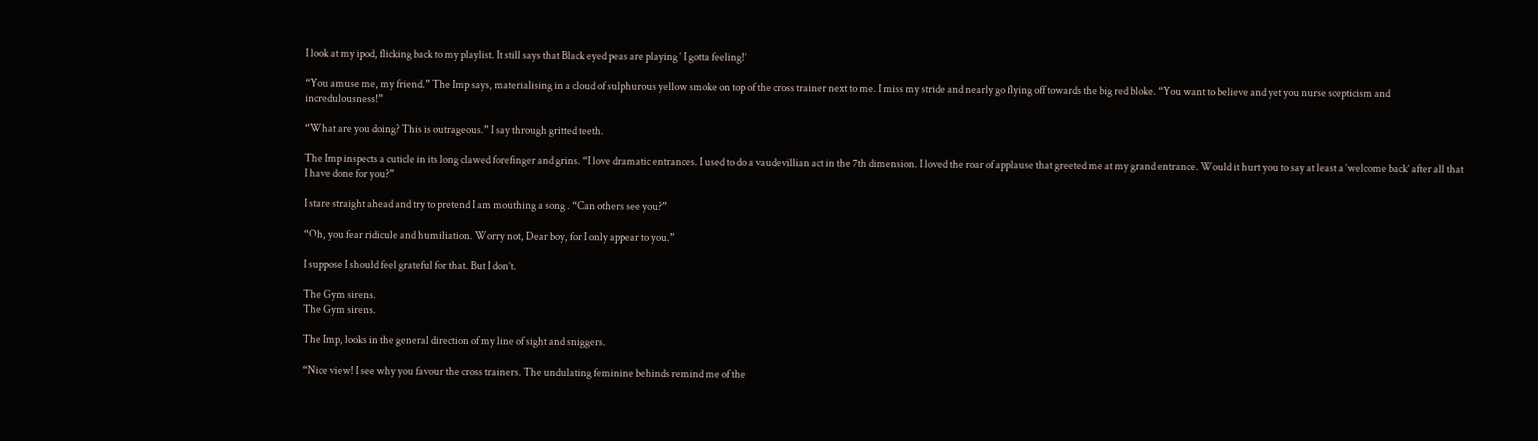I look at my ipod, flicking back to my playlist. It still says that Black eyed peas are playing ‘ I gotta feeling!’

“You amuse me, my friend.” The Imp says, materialising in a cloud of sulphurous yellow smoke on top of the cross trainer next to me. I miss my stride and nearly go flying off towards the big red bloke. “You want to believe and yet you nurse scepticism and incredulousness!”

“What are you doing? This is outrageous.” I say through gritted teeth.

The Imp inspects a cuticle in its long clawed forefinger and grins. “I love dramatic entrances. I used to do a vaudevillian act in the 7th dimension. I loved the roar of applause that greeted me at my grand entrance. Would it hurt you to say at least a ‘welcome back’ after all that I have done for you?”

I stare straight ahead and try to pretend I am mouthing a song . “Can others see you?”

“Oh, you fear ridicule and humiliation. Worry not, Dear boy, for I only appear to you.”

I suppose I should feel grateful for that. But I don’t.

The Gym sirens.
The Gym sirens.

The Imp, looks in the general direction of my line of sight and sniggers.

“Nice view! I see why you favour the cross trainers. The undulating feminine behinds remind me of the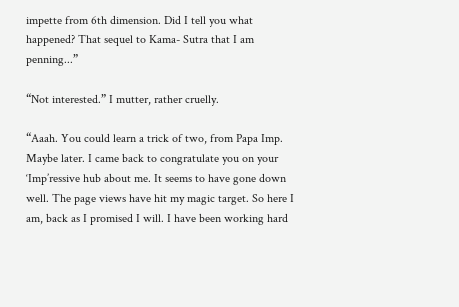impette from 6th dimension. Did I tell you what happened? That sequel to Kama- Sutra that I am penning...”

“Not interested.” I mutter, rather cruelly.

“Aaah. You could learn a trick of two, from Papa Imp. Maybe later. I came back to congratulate you on your ‘Imp’ressive hub about me. It seems to have gone down well. The page views have hit my magic target. So here I am, back as I promised I will. I have been working hard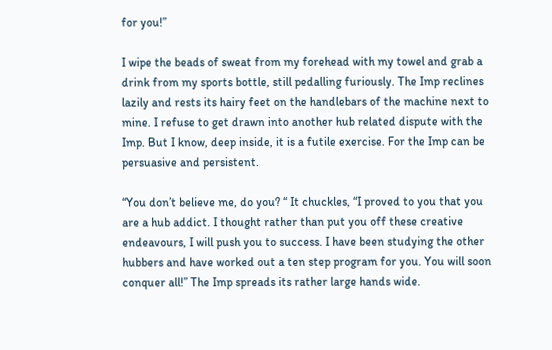for you!”

I wipe the beads of sweat from my forehead with my towel and grab a drink from my sports bottle, still pedalling furiously. The Imp reclines lazily and rests its hairy feet on the handlebars of the machine next to mine. I refuse to get drawn into another hub related dispute with the Imp. But I know, deep inside, it is a futile exercise. For the Imp can be persuasive and persistent.

“You don’t believe me, do you? “ It chuckles, “I proved to you that you are a hub addict. I thought rather than put you off these creative endeavours, I will push you to success. I have been studying the other hubbers and have worked out a ten step program for you. You will soon conquer all!” The Imp spreads its rather large hands wide.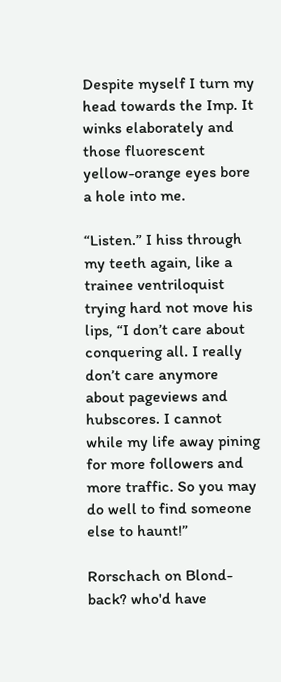Despite myself I turn my head towards the Imp. It winks elaborately and those fluorescent yellow-orange eyes bore a hole into me.

“Listen.” I hiss through my teeth again, like a trainee ventriloquist trying hard not move his lips, “I don’t care about conquering all. I really don’t care anymore about pageviews and hubscores. I cannot while my life away pining for more followers and more traffic. So you may do well to find someone else to haunt!”

Rorschach on Blond-back? who'd have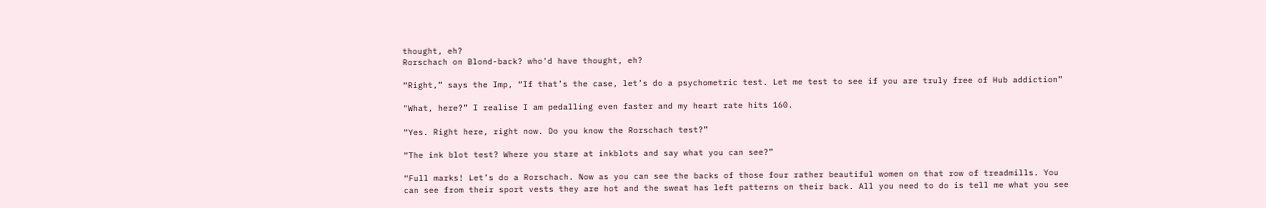thought, eh?
Rorschach on Blond-back? who'd have thought, eh?

“Right,” says the Imp, “If that’s the case, let’s do a psychometric test. Let me test to see if you are truly free of Hub addiction”

"What, here?” I realise I am pedalling even faster and my heart rate hits 160.

“Yes. Right here, right now. Do you know the Rorschach test?”

“The ink blot test? Where you stare at inkblots and say what you can see?”

“Full marks! Let’s do a Rorschach. Now as you can see the backs of those four rather beautiful women on that row of treadmills. You can see from their sport vests they are hot and the sweat has left patterns on their back. All you need to do is tell me what you see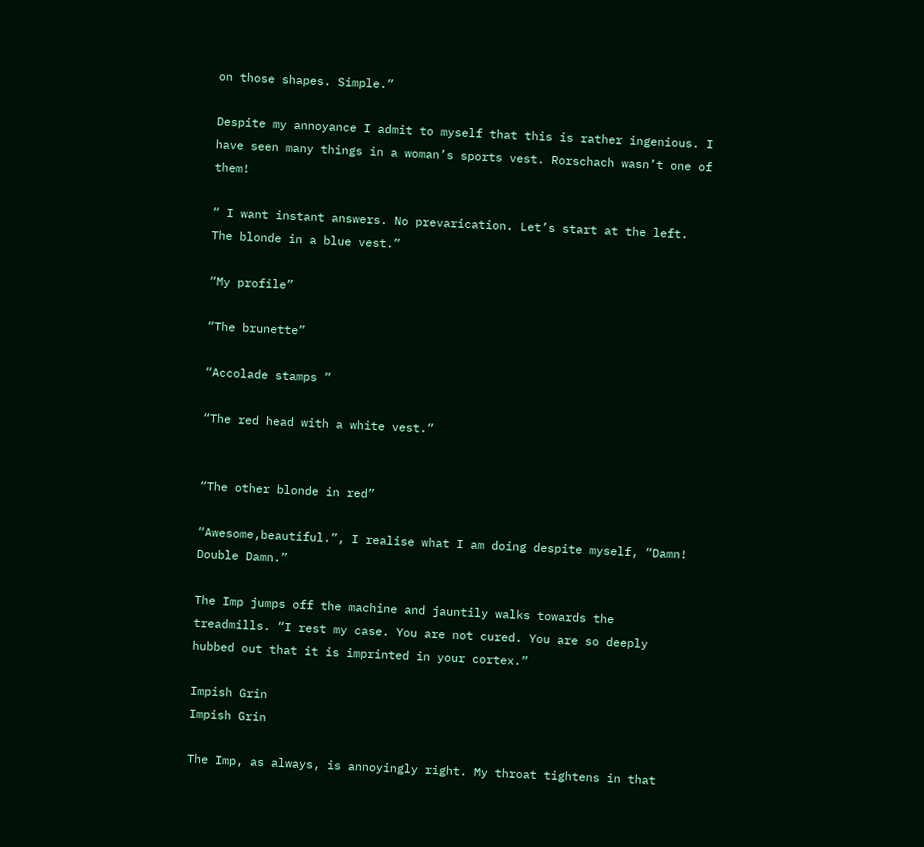on those shapes. Simple.”

Despite my annoyance I admit to myself that this is rather ingenious. I have seen many things in a woman’s sports vest. Rorschach wasn’t one of them!

“ I want instant answers. No prevarication. Let’s start at the left. The blonde in a blue vest.”

“My profile”

“The brunette”

“Accolade stamps ”

“The red head with a white vest.”


“The other blonde in red”

“Awesome,beautiful.”, I realise what I am doing despite myself, “Damn! Double Damn.”

The Imp jumps off the machine and jauntily walks towards the treadmills. “I rest my case. You are not cured. You are so deeply hubbed out that it is imprinted in your cortex.”

Impish Grin
Impish Grin

The Imp, as always, is annoyingly right. My throat tightens in that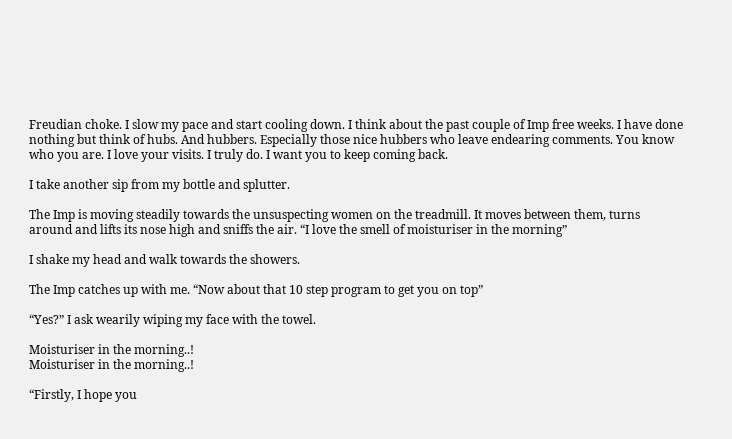Freudian choke. I slow my pace and start cooling down. I think about the past couple of Imp free weeks. I have done nothing but think of hubs. And hubbers. Especially those nice hubbers who leave endearing comments. You know who you are. I love your visits. I truly do. I want you to keep coming back.

I take another sip from my bottle and splutter.

The Imp is moving steadily towards the unsuspecting women on the treadmill. It moves between them, turns around and lifts its nose high and sniffs the air. “I love the smell of moisturiser in the morning”

I shake my head and walk towards the showers.

The Imp catches up with me. “Now about that 10 step program to get you on top”

“Yes?” I ask wearily wiping my face with the towel.

Moisturiser in the morning..!
Moisturiser in the morning..!

“Firstly, I hope you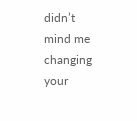didn’t mind me changing your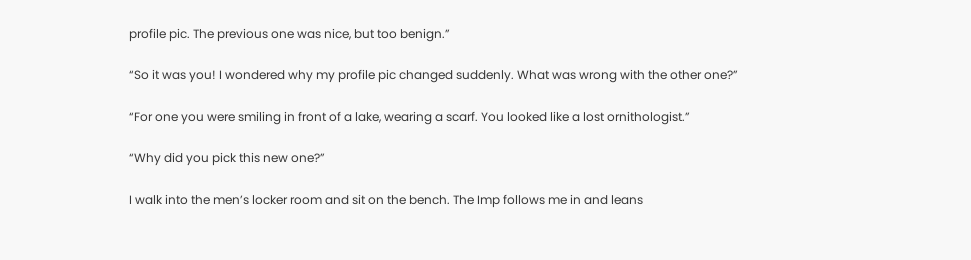profile pic. The previous one was nice, but too benign.”

“So it was you! I wondered why my profile pic changed suddenly. What was wrong with the other one?”

“For one you were smiling in front of a lake, wearing a scarf. You looked like a lost ornithologist.”

“Why did you pick this new one?”

I walk into the men’s locker room and sit on the bench. The Imp follows me in and leans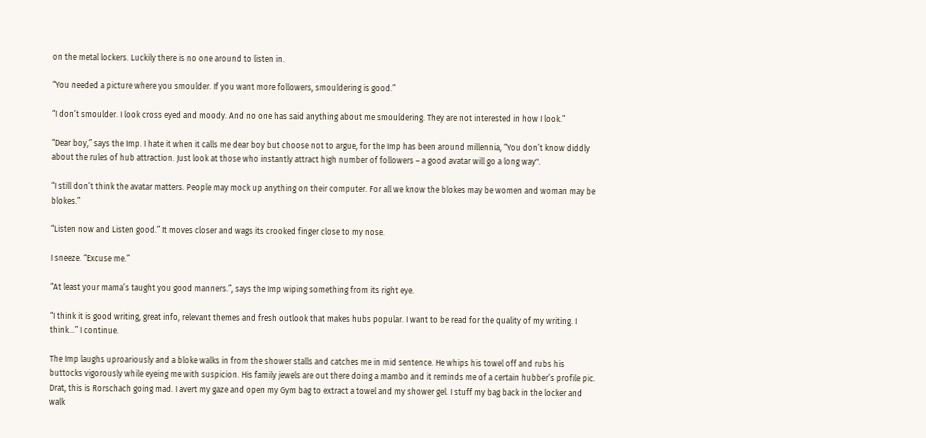on the metal lockers. Luckily there is no one around to listen in.

“You needed a picture where you smoulder. If you want more followers, smouldering is good.”

“I don’t smoulder. I look cross eyed and moody. And no one has said anything about me smouldering. They are not interested in how I look.”

“Dear boy,” says the Imp. I hate it when it calls me dear boy but choose not to argue, for the Imp has been around millennia, “You don’t know diddly about the rules of hub attraction. Just look at those who instantly attract high number of followers – a good avatar will go a long way".

“I still don’t think the avatar matters. People may mock up anything on their computer. For all we know the blokes may be women and woman may be blokes.”

“Listen now and Listen good.” It moves closer and wags its crooked finger close to my nose.

I sneeze. “Excuse me.”

“At least your mama’s taught you good manners.”, says the Imp wiping something from its right eye.

“I think it is good writing, great info, relevant themes and fresh outlook that makes hubs popular. I want to be read for the quality of my writing. I think...” I continue.

The Imp laughs uproariously and a bloke walks in from the shower stalls and catches me in mid sentence. He whips his towel off and rubs his buttocks vigorously while eyeing me with suspicion. His family jewels are out there doing a mambo and it reminds me of a certain hubber’s profile pic. Drat, this is Rorschach going mad. I avert my gaze and open my Gym bag to extract a towel and my shower gel. I stuff my bag back in the locker and walk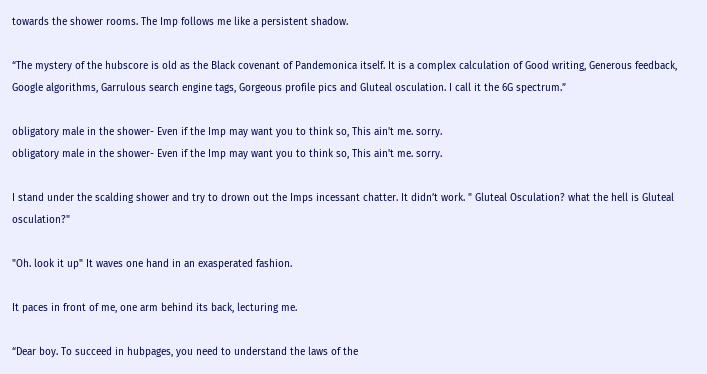towards the shower rooms. The Imp follows me like a persistent shadow.

“The mystery of the hubscore is old as the Black covenant of Pandemonica itself. It is a complex calculation of Good writing, Generous feedback, Google algorithms, Garrulous search engine tags, Gorgeous profile pics and Gluteal osculation. I call it the 6G spectrum.”

obligatory male in the shower- Even if the Imp may want you to think so, This ain't me. sorry.
obligatory male in the shower- Even if the Imp may want you to think so, This ain't me. sorry.

I stand under the scalding shower and try to drown out the Imps incessant chatter. It didn’t work. " Gluteal Osculation? what the hell is Gluteal osculation?"

"Oh. look it up" It waves one hand in an exasperated fashion.

It paces in front of me, one arm behind its back, lecturing me.

“Dear boy. To succeed in hubpages, you need to understand the laws of the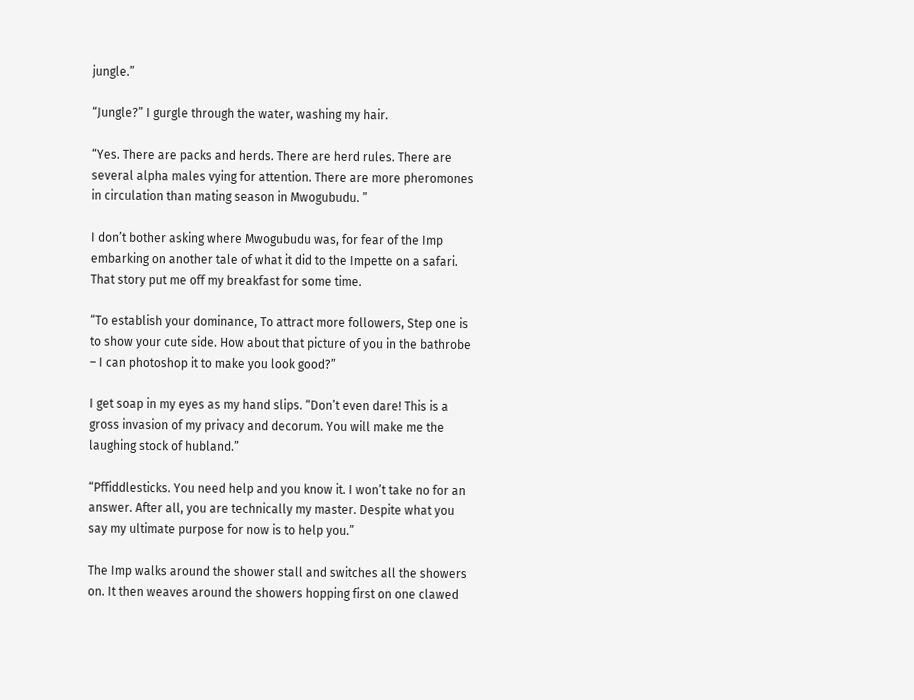jungle.”

“Jungle?” I gurgle through the water, washing my hair.

“Yes. There are packs and herds. There are herd rules. There are several alpha males vying for attention. There are more pheromones in circulation than mating season in Mwogubudu. ”

I don’t bother asking where Mwogubudu was, for fear of the Imp embarking on another tale of what it did to the Impette on a safari. That story put me off my breakfast for some time.

“To establish your dominance, To attract more followers, Step one is to show your cute side. How about that picture of you in the bathrobe – I can photoshop it to make you look good?”

I get soap in my eyes as my hand slips. “Don’t even dare! This is a gross invasion of my privacy and decorum. You will make me the laughing stock of hubland.”

“Pffiddlesticks. You need help and you know it. I won’t take no for an answer. After all, you are technically my master. Despite what you say my ultimate purpose for now is to help you.”

The Imp walks around the shower stall and switches all the showers on. It then weaves around the showers hopping first on one clawed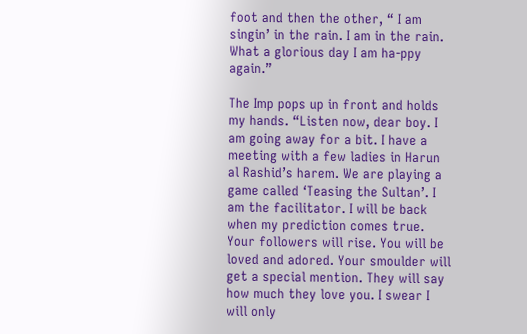foot and then the other, “ I am singin’ in the rain. I am in the rain. What a glorious day I am ha-ppy again.”

The Imp pops up in front and holds my hands. “Listen now, dear boy. I am going away for a bit. I have a meeting with a few ladies in Harun al Rashid’s harem. We are playing a game called ‘Teasing the Sultan’. I am the facilitator. I will be back when my prediction comes true. Your followers will rise. You will be loved and adored. Your smoulder will get a special mention. They will say how much they love you. I swear I will only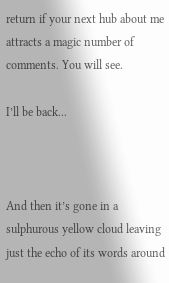return if your next hub about me attracts a magic number of comments. You will see.

I’ll be back...



And then it’s gone in a sulphurous yellow cloud leaving just the echo of its words around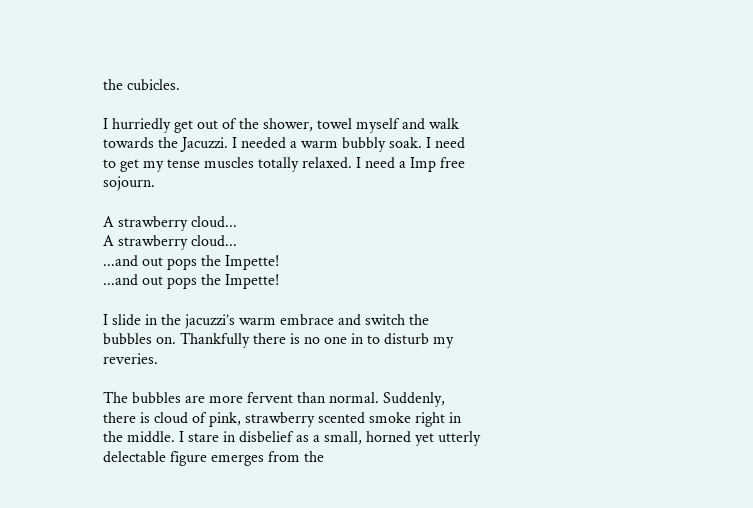the cubicles.

I hurriedly get out of the shower, towel myself and walk towards the Jacuzzi. I needed a warm bubbly soak. I need to get my tense muscles totally relaxed. I need a Imp free sojourn.

A strawberry cloud...
A strawberry cloud...
...and out pops the Impette!
...and out pops the Impette!

I slide in the jacuzzi’s warm embrace and switch the bubbles on. Thankfully there is no one in to disturb my reveries.

The bubbles are more fervent than normal. Suddenly, there is cloud of pink, strawberry scented smoke right in the middle. I stare in disbelief as a small, horned yet utterly delectable figure emerges from the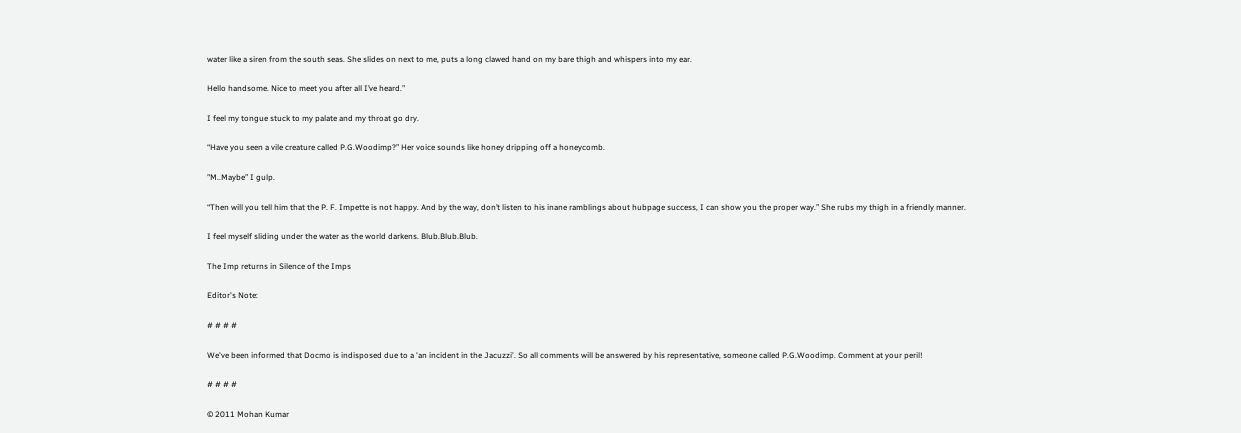water like a siren from the south seas. She slides on next to me, puts a long clawed hand on my bare thigh and whispers into my ear.

Hello handsome. Nice to meet you after all I’ve heard.”

I feel my tongue stuck to my palate and my throat go dry.

“Have you seen a vile creature called P.G.Woodimp?” Her voice sounds like honey dripping off a honeycomb.

"M..Maybe” I gulp.

“Then will you tell him that the P. F. Impette is not happy. And by the way, don’t listen to his inane ramblings about hubpage success, I can show you the proper way.” She rubs my thigh in a friendly manner.

I feel myself sliding under the water as the world darkens. Blub.Blub.Blub.

The Imp returns in Silence of the Imps

Editor's Note:

# # # #

We've been informed that Docmo is indisposed due to a 'an incident in the Jacuzzi'. So all comments will be answered by his representative, someone called P.G.Woodimp. Comment at your peril!

# # # #

© 2011 Mohan Kumar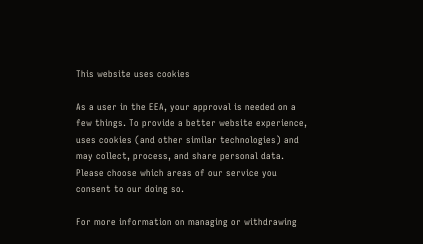This website uses cookies

As a user in the EEA, your approval is needed on a few things. To provide a better website experience, uses cookies (and other similar technologies) and may collect, process, and share personal data. Please choose which areas of our service you consent to our doing so.

For more information on managing or withdrawing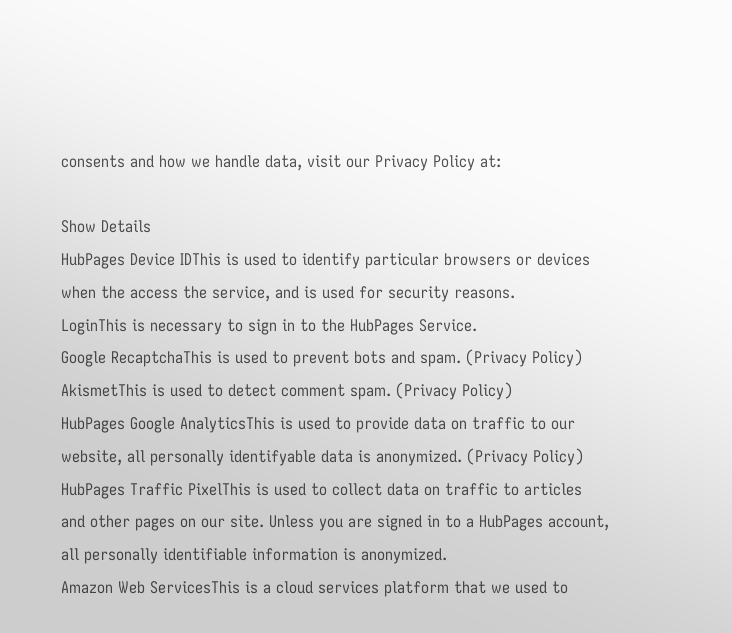consents and how we handle data, visit our Privacy Policy at:

Show Details
HubPages Device IDThis is used to identify particular browsers or devices when the access the service, and is used for security reasons.
LoginThis is necessary to sign in to the HubPages Service.
Google RecaptchaThis is used to prevent bots and spam. (Privacy Policy)
AkismetThis is used to detect comment spam. (Privacy Policy)
HubPages Google AnalyticsThis is used to provide data on traffic to our website, all personally identifyable data is anonymized. (Privacy Policy)
HubPages Traffic PixelThis is used to collect data on traffic to articles and other pages on our site. Unless you are signed in to a HubPages account, all personally identifiable information is anonymized.
Amazon Web ServicesThis is a cloud services platform that we used to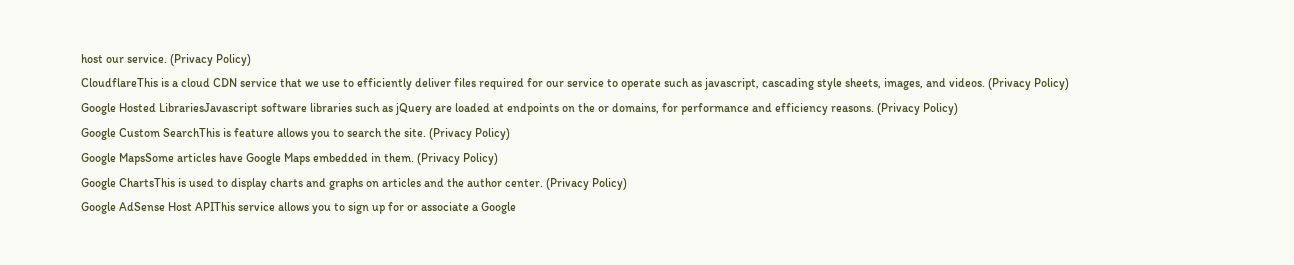host our service. (Privacy Policy)
CloudflareThis is a cloud CDN service that we use to efficiently deliver files required for our service to operate such as javascript, cascading style sheets, images, and videos. (Privacy Policy)
Google Hosted LibrariesJavascript software libraries such as jQuery are loaded at endpoints on the or domains, for performance and efficiency reasons. (Privacy Policy)
Google Custom SearchThis is feature allows you to search the site. (Privacy Policy)
Google MapsSome articles have Google Maps embedded in them. (Privacy Policy)
Google ChartsThis is used to display charts and graphs on articles and the author center. (Privacy Policy)
Google AdSense Host APIThis service allows you to sign up for or associate a Google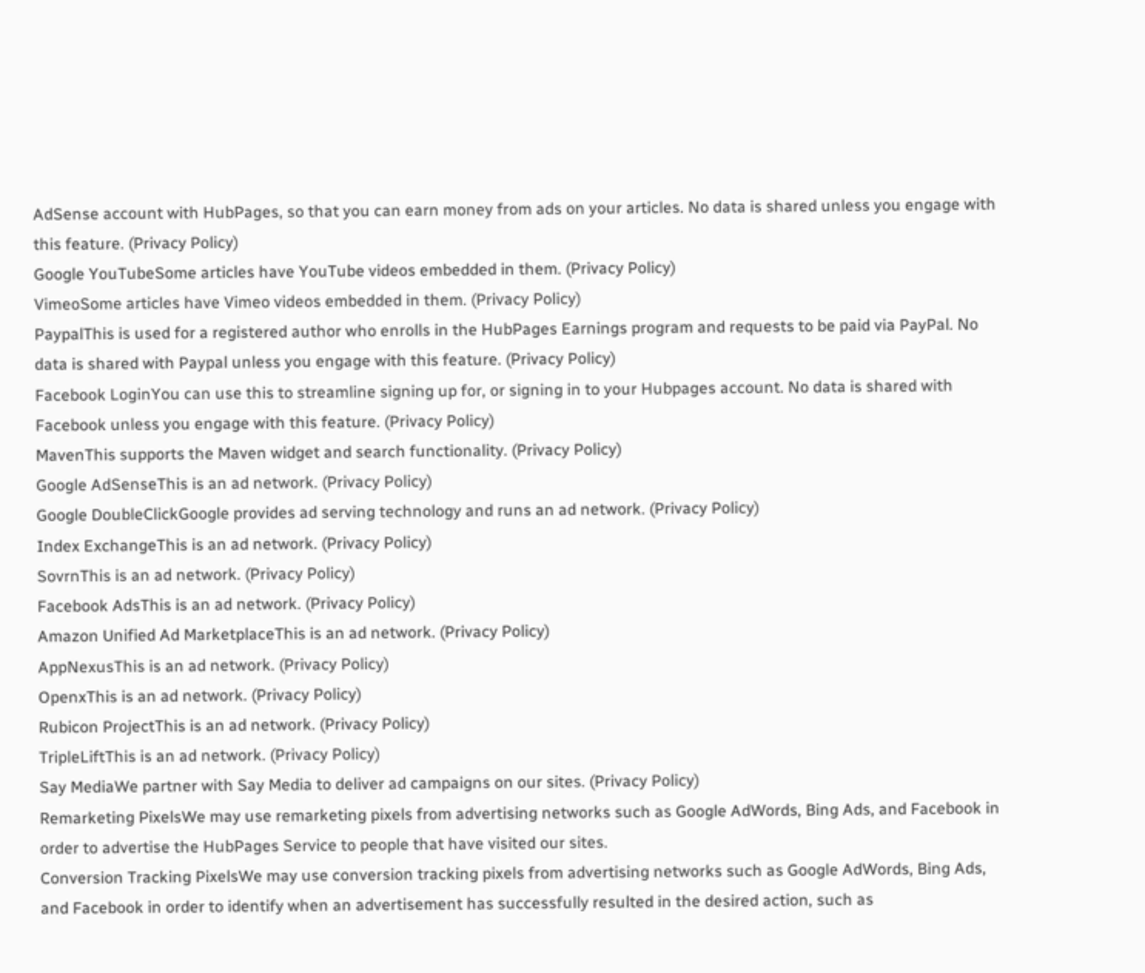AdSense account with HubPages, so that you can earn money from ads on your articles. No data is shared unless you engage with this feature. (Privacy Policy)
Google YouTubeSome articles have YouTube videos embedded in them. (Privacy Policy)
VimeoSome articles have Vimeo videos embedded in them. (Privacy Policy)
PaypalThis is used for a registered author who enrolls in the HubPages Earnings program and requests to be paid via PayPal. No data is shared with Paypal unless you engage with this feature. (Privacy Policy)
Facebook LoginYou can use this to streamline signing up for, or signing in to your Hubpages account. No data is shared with Facebook unless you engage with this feature. (Privacy Policy)
MavenThis supports the Maven widget and search functionality. (Privacy Policy)
Google AdSenseThis is an ad network. (Privacy Policy)
Google DoubleClickGoogle provides ad serving technology and runs an ad network. (Privacy Policy)
Index ExchangeThis is an ad network. (Privacy Policy)
SovrnThis is an ad network. (Privacy Policy)
Facebook AdsThis is an ad network. (Privacy Policy)
Amazon Unified Ad MarketplaceThis is an ad network. (Privacy Policy)
AppNexusThis is an ad network. (Privacy Policy)
OpenxThis is an ad network. (Privacy Policy)
Rubicon ProjectThis is an ad network. (Privacy Policy)
TripleLiftThis is an ad network. (Privacy Policy)
Say MediaWe partner with Say Media to deliver ad campaigns on our sites. (Privacy Policy)
Remarketing PixelsWe may use remarketing pixels from advertising networks such as Google AdWords, Bing Ads, and Facebook in order to advertise the HubPages Service to people that have visited our sites.
Conversion Tracking PixelsWe may use conversion tracking pixels from advertising networks such as Google AdWords, Bing Ads, and Facebook in order to identify when an advertisement has successfully resulted in the desired action, such as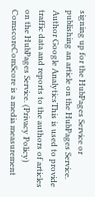signing up for the HubPages Service or publishing an article on the HubPages Service.
Author Google AnalyticsThis is used to provide traffic data and reports to the authors of articles on the HubPages Service. (Privacy Policy)
ComscoreComScore is a media measurement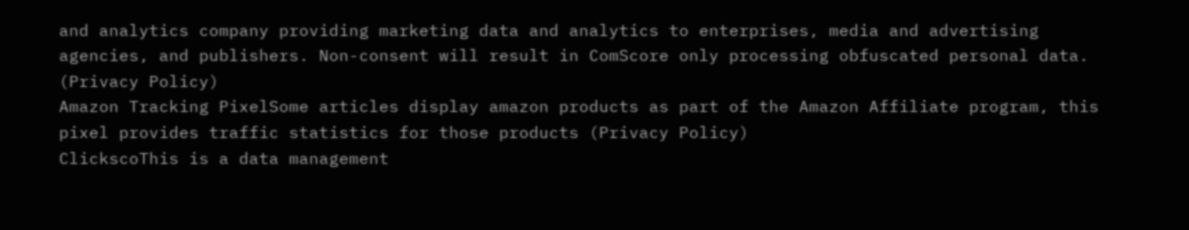and analytics company providing marketing data and analytics to enterprises, media and advertising agencies, and publishers. Non-consent will result in ComScore only processing obfuscated personal data. (Privacy Policy)
Amazon Tracking PixelSome articles display amazon products as part of the Amazon Affiliate program, this pixel provides traffic statistics for those products (Privacy Policy)
ClickscoThis is a data management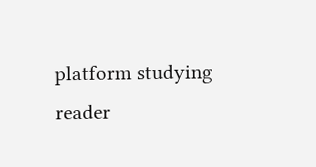platform studying reader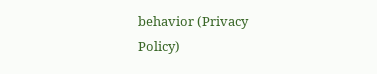behavior (Privacy Policy)